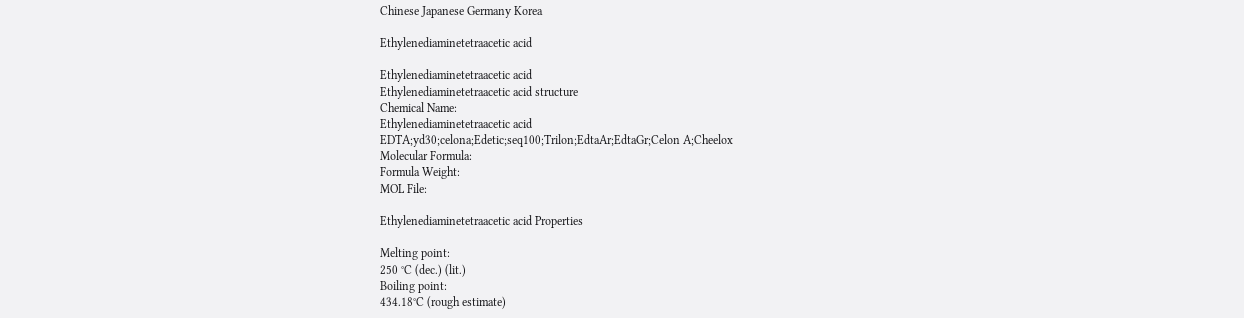Chinese Japanese Germany Korea

Ethylenediaminetetraacetic acid

Ethylenediaminetetraacetic acid
Ethylenediaminetetraacetic acid structure
Chemical Name:
Ethylenediaminetetraacetic acid
EDTA;yd30;celona;Edetic;seq100;Trilon;EdtaAr;EdtaGr;Celon A;Cheelox
Molecular Formula:
Formula Weight:
MOL File:

Ethylenediaminetetraacetic acid Properties

Melting point:
250 °C (dec.) (lit.)
Boiling point:
434.18°C (rough estimate)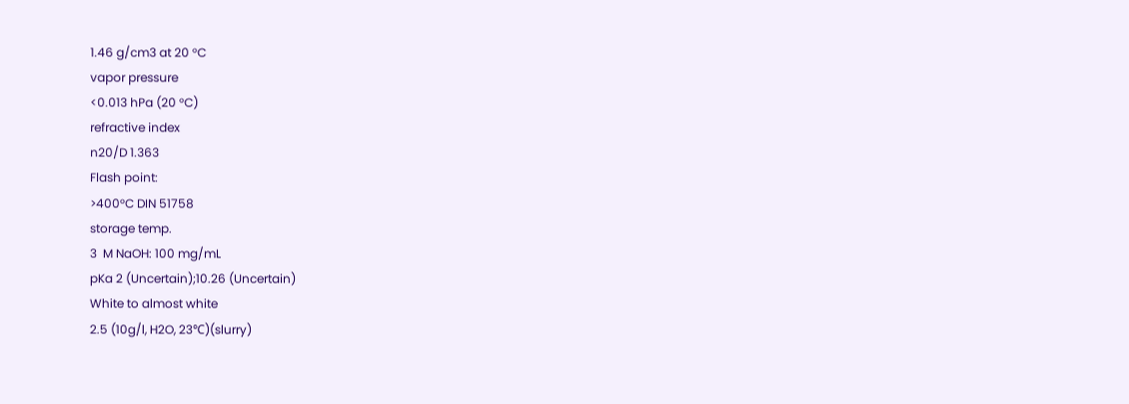1.46 g/cm3 at 20 °C
vapor pressure
<0.013 hPa (20 °C)
refractive index
n20/D 1.363
Flash point:
>400°C DIN 51758
storage temp.
3  M NaOH: 100 mg/mL
pKa 2 (Uncertain);10.26 (Uncertain)
White to almost white
2.5 (10g/l, H2O, 23℃)(slurry)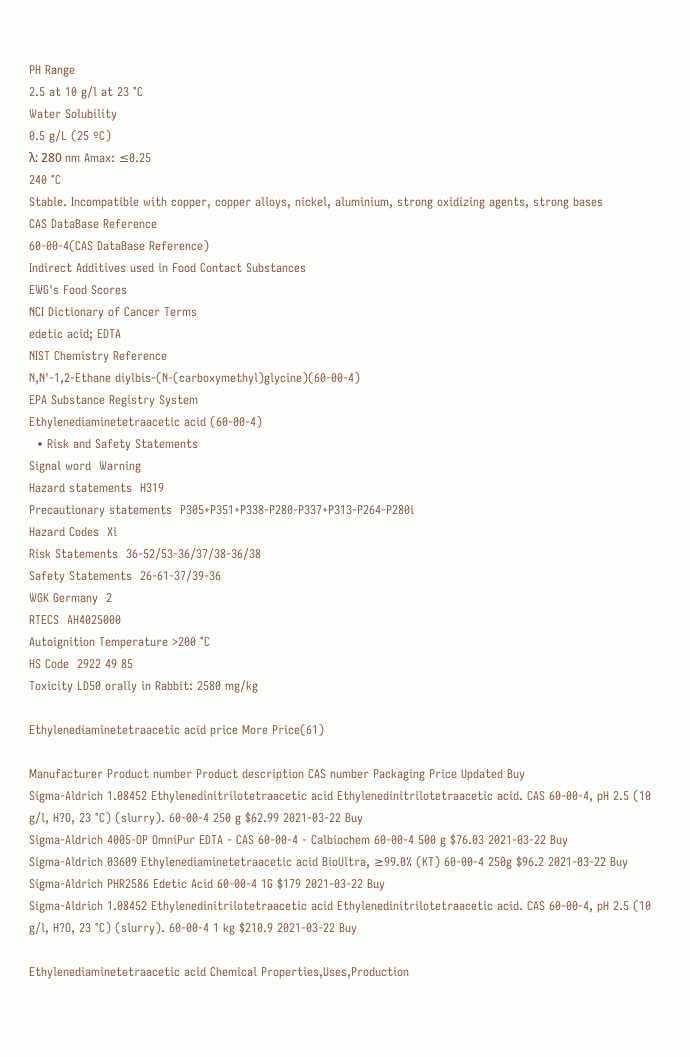PH Range
2.5 at 10 g/l at 23 °C
Water Solubility
0.5 g/L (25 ºC)
λ: 280 nm Amax: ≤0.25
240 °C
Stable. Incompatible with copper, copper alloys, nickel, aluminium, strong oxidizing agents, strong bases
CAS DataBase Reference
60-00-4(CAS DataBase Reference)
Indirect Additives used in Food Contact Substances
EWG's Food Scores
NCI Dictionary of Cancer Terms
edetic acid; EDTA
NIST Chemistry Reference
N,N'-1,2-Ethane diylbis-(N-(carboxymethyl)glycine)(60-00-4)
EPA Substance Registry System
Ethylenediaminetetraacetic acid (60-00-4)
  • Risk and Safety Statements
Signal word  Warning
Hazard statements  H319
Precautionary statements  P305+P351+P338-P280-P337+P313-P264-P280i
Hazard Codes  Xi
Risk Statements  36-52/53-36/37/38-36/38
Safety Statements  26-61-37/39-36
WGK Germany  2
RTECS  AH4025000
Autoignition Temperature >200 °C
HS Code  2922 49 85
Toxicity LD50 orally in Rabbit: 2580 mg/kg

Ethylenediaminetetraacetic acid price More Price(61)

Manufacturer Product number Product description CAS number Packaging Price Updated Buy
Sigma-Aldrich 1.08452 Ethylenedinitrilotetraacetic acid Ethylenedinitrilotetraacetic acid. CAS 60-00-4, pH 2.5 (10 g/l, H?O, 23 °C) (slurry). 60-00-4 250 g $62.99 2021-03-22 Buy
Sigma-Aldrich 4005-OP OmniPur EDTA - CAS 60-00-4 - Calbiochem 60-00-4 500 g $76.03 2021-03-22 Buy
Sigma-Aldrich 03609 Ethylenediaminetetraacetic acid BioUltra, ≥99.0% (KT) 60-00-4 250g $96.2 2021-03-22 Buy
Sigma-Aldrich PHR2586 Edetic Acid 60-00-4 1G $179 2021-03-22 Buy
Sigma-Aldrich 1.08452 Ethylenedinitrilotetraacetic acid Ethylenedinitrilotetraacetic acid. CAS 60-00-4, pH 2.5 (10 g/l, H?O, 23 °C) (slurry). 60-00-4 1 kg $210.9 2021-03-22 Buy

Ethylenediaminetetraacetic acid Chemical Properties,Uses,Production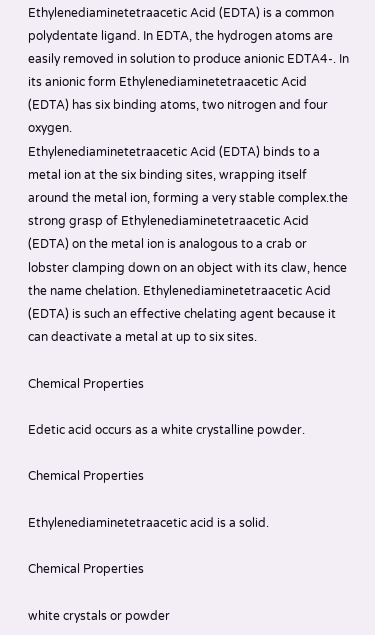Ethylenediaminetetraacetic Acid (EDTA) is a common polydentate ligand. In EDTA, the hydrogen atoms are easily removed in solution to produce anionic EDTA4-. In its anionic form Ethylenediaminetetraacetic Acid (EDTA) has six binding atoms, two nitrogen and four oxygen.
Ethylenediaminetetraacetic Acid (EDTA) binds to a metal ion at the six binding sites, wrapping itself around the metal ion, forming a very stable complex.the strong grasp of Ethylenediaminetetraacetic Acid (EDTA) on the metal ion is analogous to a crab or lobster clamping down on an object with its claw, hence the name chelation. Ethylenediaminetetraacetic Acid (EDTA) is such an effective chelating agent because it can deactivate a metal at up to six sites.

Chemical Properties

Edetic acid occurs as a white crystalline powder.

Chemical Properties

Ethylenediaminetetraacetic acid is a solid.

Chemical Properties

white crystals or powder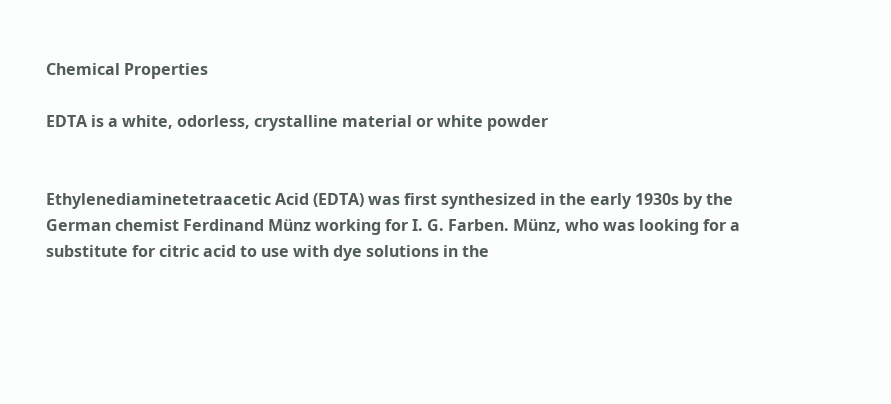Chemical Properties

EDTA is a white, odorless, crystalline material or white powder


Ethylenediaminetetraacetic Acid (EDTA) was first synthesized in the early 1930s by the German chemist Ferdinand Münz working for I. G. Farben. Münz, who was looking for a substitute for citric acid to use with dye solutions in the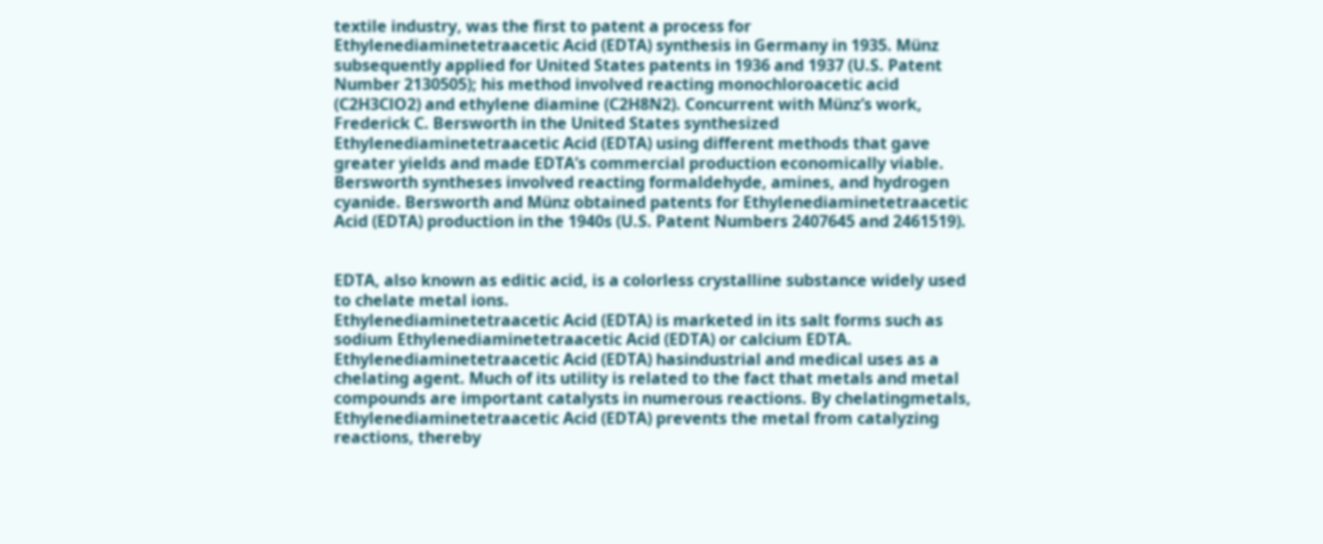textile industry, was the first to patent a process for Ethylenediaminetetraacetic Acid (EDTA) synthesis in Germany in 1935. Münz subsequently applied for United States patents in 1936 and 1937 (U.S. Patent Number 2130505); his method involved reacting monochloroacetic acid (C2H3ClO2) and ethylene diamine (C2H8N2). Concurrent with Münz’s work, Frederick C. Bersworth in the United States synthesized Ethylenediaminetetraacetic Acid (EDTA) using different methods that gave greater yields and made EDTA’s commercial production economically viable. Bersworth syntheses involved reacting formaldehyde, amines, and hydrogen cyanide. Bersworth and Münz obtained patents for Ethylenediaminetetraacetic Acid (EDTA) production in the 1940s (U.S. Patent Numbers 2407645 and 2461519).


EDTA, also known as editic acid, is a colorless crystalline substance widely used to chelate metal ions.
Ethylenediaminetetraacetic Acid (EDTA) is marketed in its salt forms such as sodium Ethylenediaminetetraacetic Acid (EDTA) or calcium EDTA. Ethylenediaminetetraacetic Acid (EDTA) hasindustrial and medical uses as a chelating agent. Much of its utility is related to the fact that metals and metal compounds are important catalysts in numerous reactions. By chelatingmetals, Ethylenediaminetetraacetic Acid (EDTA) prevents the metal from catalyzing reactions, thereby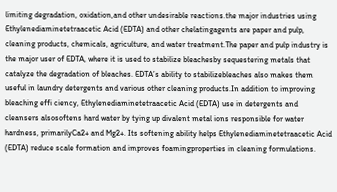limiting degradation, oxidation,and other undesirable reactions.the major industries using Ethylenediaminetetraacetic Acid (EDTA) and other chelatingagents are paper and pulp, cleaning products, chemicals, agriculture, and water treatment.The paper and pulp industry is the major user of EDTA, where it is used to stabilize bleachesby sequestering metals that catalyze the degradation of bleaches. EDTA’s ability to stabilizebleaches also makes them useful in laundry detergents and various other cleaning products.In addition to improving bleaching effi ciency, Ethylenediaminetetraacetic Acid (EDTA) use in detergents and cleansers alsosoftens hard water by tying up divalent metal ions responsible for water hardness, primarilyCa2+ and Mg2+. Its softening ability helps Ethylenediaminetetraacetic Acid (EDTA) reduce scale formation and improves foamingproperties in cleaning formulations.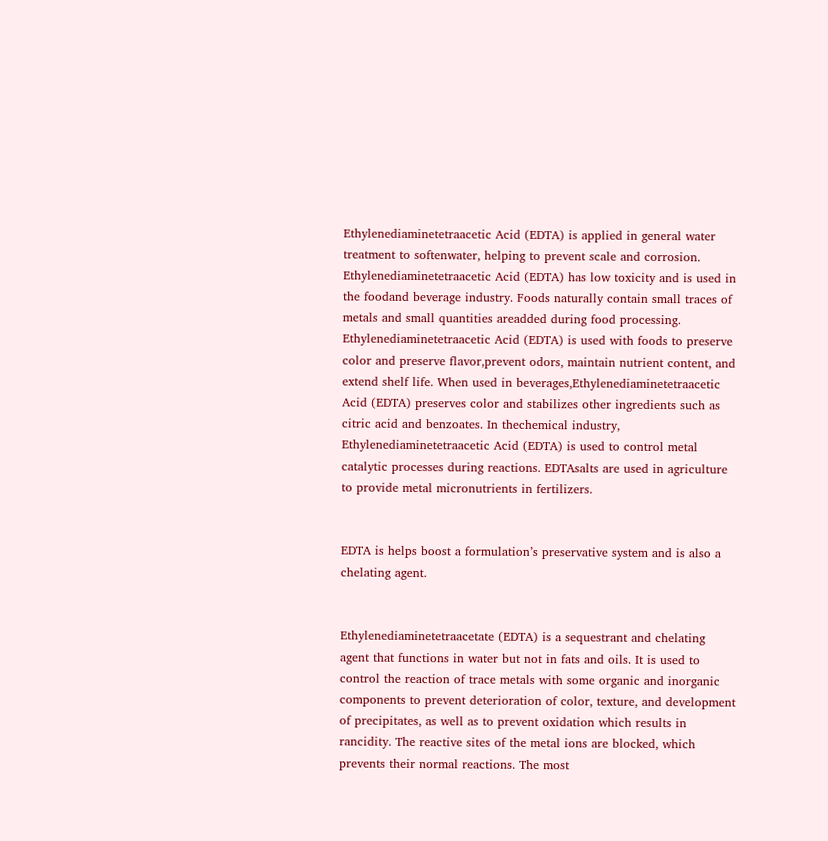Ethylenediaminetetraacetic Acid (EDTA) is applied in general water treatment to softenwater, helping to prevent scale and corrosion. Ethylenediaminetetraacetic Acid (EDTA) has low toxicity and is used in the foodand beverage industry. Foods naturally contain small traces of metals and small quantities areadded during food processing. Ethylenediaminetetraacetic Acid (EDTA) is used with foods to preserve color and preserve flavor,prevent odors, maintain nutrient content, and extend shelf life. When used in beverages,Ethylenediaminetetraacetic Acid (EDTA) preserves color and stabilizes other ingredients such as citric acid and benzoates. In thechemical industry, Ethylenediaminetetraacetic Acid (EDTA) is used to control metal catalytic processes during reactions. EDTAsalts are used in agriculture to provide metal micronutrients in fertilizers.


EDTA is helps boost a formulation’s preservative system and is also a chelating agent.


Ethylenediaminetetraacetate (EDTA) is a sequestrant and chelating agent that functions in water but not in fats and oils. It is used to control the reaction of trace metals with some organic and inorganic components to prevent deterioration of color, texture, and development of precipitates, as well as to prevent oxidation which results in rancidity. The reactive sites of the metal ions are blocked, which prevents their normal reactions. The most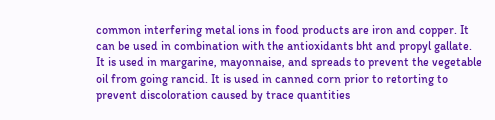common interfering metal ions in food products are iron and copper. It can be used in combination with the antioxidants bht and propyl gallate. It is used in margarine, mayonnaise, and spreads to prevent the vegetable oil from going rancid. It is used in canned corn prior to retorting to prevent discoloration caused by trace quantities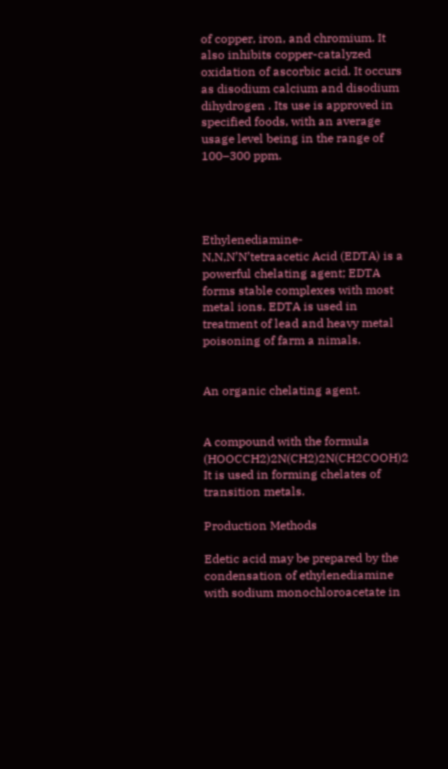of copper, iron, and chromium. It also inhibits copper-catalyzed oxidation of ascorbic acid. It occurs as disodium calcium and disodium dihydrogen . Its use is approved in specified foods, with an average usage level being in the range of 100–300 ppm.




Ethylenediamine-N,N,N’N’tetraacetic Acid (EDTA) is a powerful chelating agent; EDTA forms stable complexes with most metal ions. EDTA is used in treatment of lead and heavy metal poisoning of farm a nimals.


An organic chelating agent.


A compound with the formula (HOOCCH2)2N(CH2)2N(CH2COOH)2 It is used in forming chelates of transition metals.

Production Methods

Edetic acid may be prepared by the condensation of ethylenediamine with sodium monochloroacetate in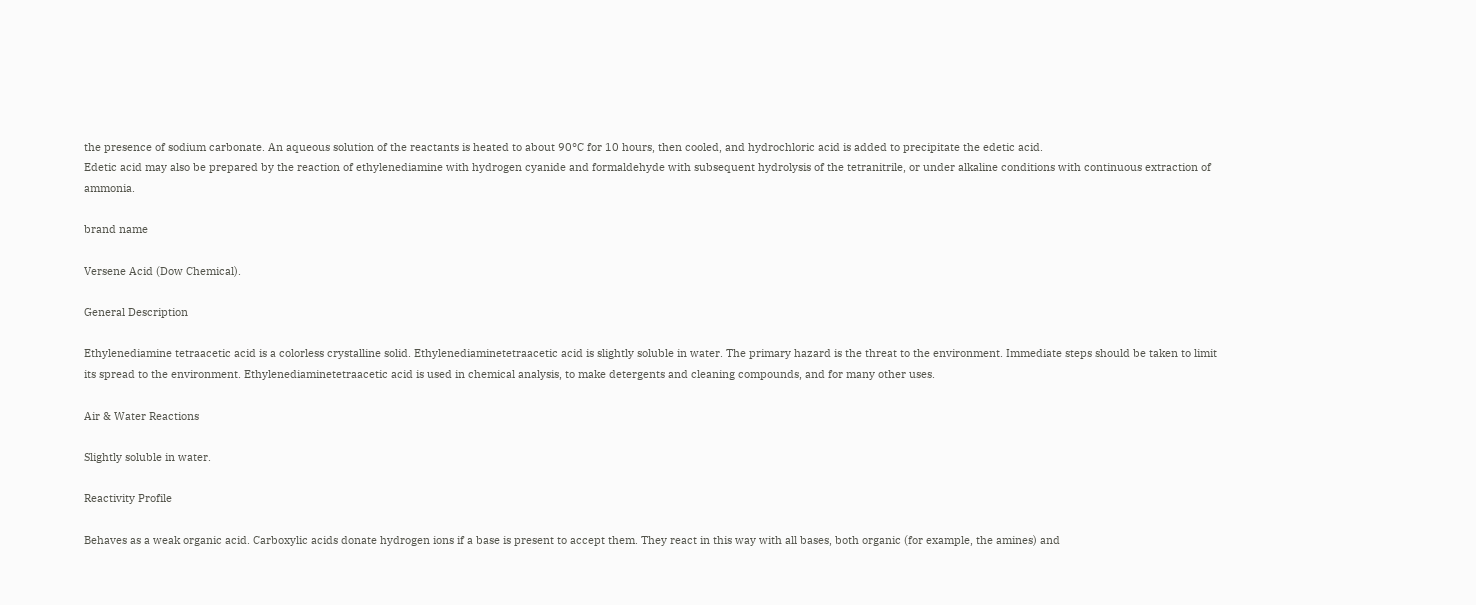the presence of sodium carbonate. An aqueous solution of the reactants is heated to about 90°C for 10 hours, then cooled, and hydrochloric acid is added to precipitate the edetic acid.
Edetic acid may also be prepared by the reaction of ethylenediamine with hydrogen cyanide and formaldehyde with subsequent hydrolysis of the tetranitrile, or under alkaline conditions with continuous extraction of ammonia.

brand name

Versene Acid (Dow Chemical).

General Description

Ethylenediamine tetraacetic acid is a colorless crystalline solid. Ethylenediaminetetraacetic acid is slightly soluble in water. The primary hazard is the threat to the environment. Immediate steps should be taken to limit its spread to the environment. Ethylenediaminetetraacetic acid is used in chemical analysis, to make detergents and cleaning compounds, and for many other uses.

Air & Water Reactions

Slightly soluble in water.

Reactivity Profile

Behaves as a weak organic acid. Carboxylic acids donate hydrogen ions if a base is present to accept them. They react in this way with all bases, both organic (for example, the amines) and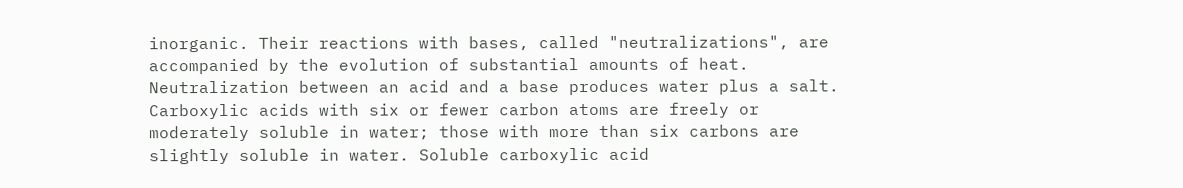inorganic. Their reactions with bases, called "neutralizations", are accompanied by the evolution of substantial amounts of heat. Neutralization between an acid and a base produces water plus a salt. Carboxylic acids with six or fewer carbon atoms are freely or moderately soluble in water; those with more than six carbons are slightly soluble in water. Soluble carboxylic acid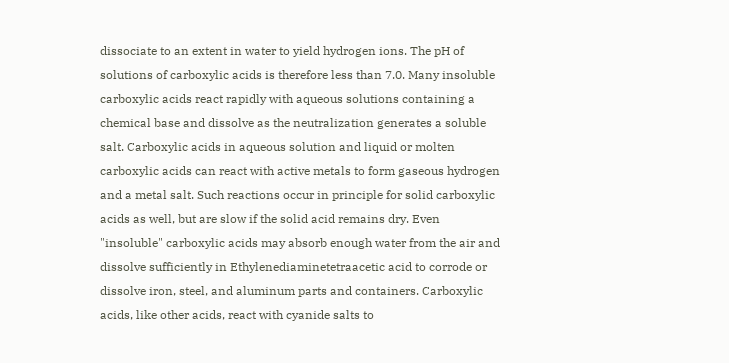dissociate to an extent in water to yield hydrogen ions. The pH of solutions of carboxylic acids is therefore less than 7.0. Many insoluble carboxylic acids react rapidly with aqueous solutions containing a chemical base and dissolve as the neutralization generates a soluble salt. Carboxylic acids in aqueous solution and liquid or molten carboxylic acids can react with active metals to form gaseous hydrogen and a metal salt. Such reactions occur in principle for solid carboxylic acids as well, but are slow if the solid acid remains dry. Even "insoluble" carboxylic acids may absorb enough water from the air and dissolve sufficiently in Ethylenediaminetetraacetic acid to corrode or dissolve iron, steel, and aluminum parts and containers. Carboxylic acids, like other acids, react with cyanide salts to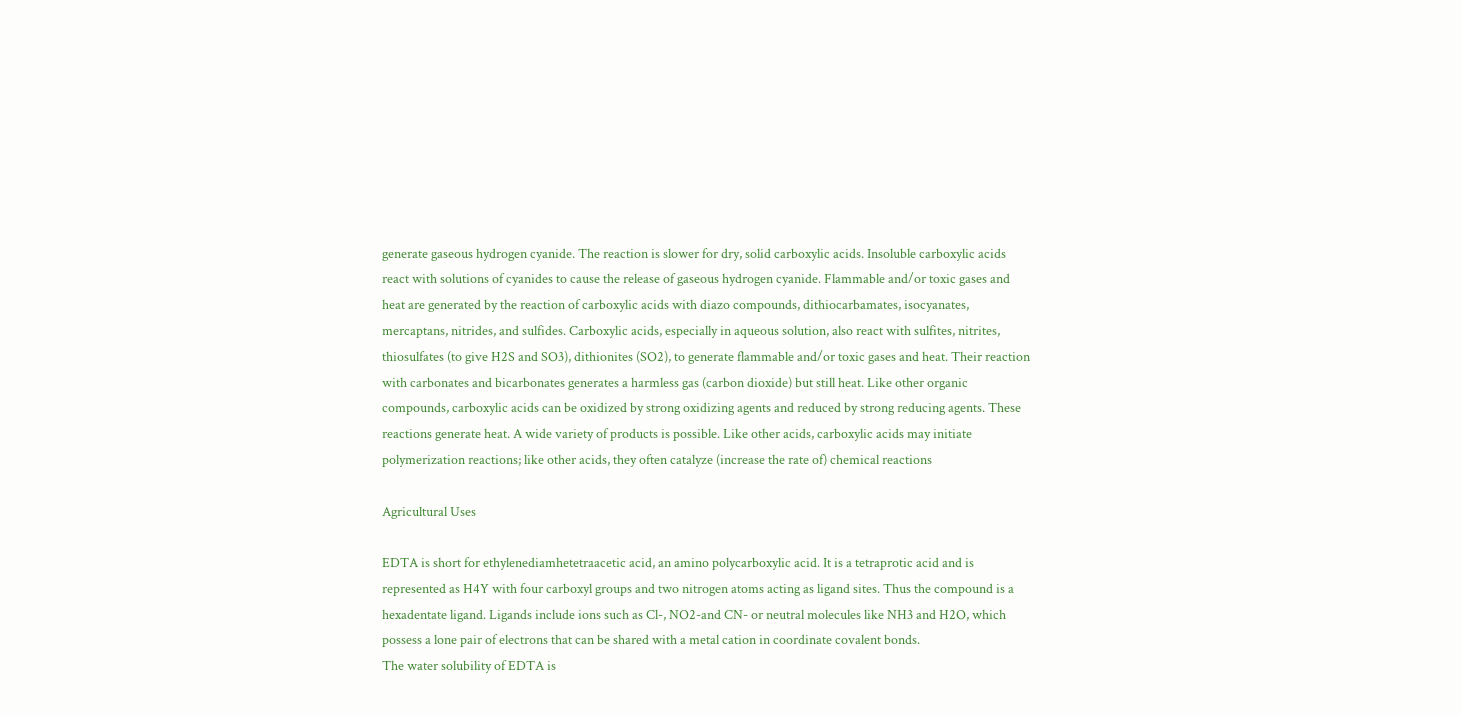generate gaseous hydrogen cyanide. The reaction is slower for dry, solid carboxylic acids. Insoluble carboxylic acids react with solutions of cyanides to cause the release of gaseous hydrogen cyanide. Flammable and/or toxic gases and heat are generated by the reaction of carboxylic acids with diazo compounds, dithiocarbamates, isocyanates, mercaptans, nitrides, and sulfides. Carboxylic acids, especially in aqueous solution, also react with sulfites, nitrites, thiosulfates (to give H2S and SO3), dithionites (SO2), to generate flammable and/or toxic gases and heat. Their reaction with carbonates and bicarbonates generates a harmless gas (carbon dioxide) but still heat. Like other organic compounds, carboxylic acids can be oxidized by strong oxidizing agents and reduced by strong reducing agents. These reactions generate heat. A wide variety of products is possible. Like other acids, carboxylic acids may initiate polymerization reactions; like other acids, they often catalyze (increase the rate of) chemical reactions

Agricultural Uses

EDTA is short for ethylenediamhetetraacetic acid, an amino polycarboxylic acid. It is a tetraprotic acid and is represented as H4Y with four carboxyl groups and two nitrogen atoms acting as ligand sites. Thus the compound is a hexadentate ligand. Ligands include ions such as Cl-, NO2-and CN- or neutral molecules like NH3 and H2O, which possess a lone pair of electrons that can be shared with a metal cation in coordinate covalent bonds.
The water solubility of EDTA is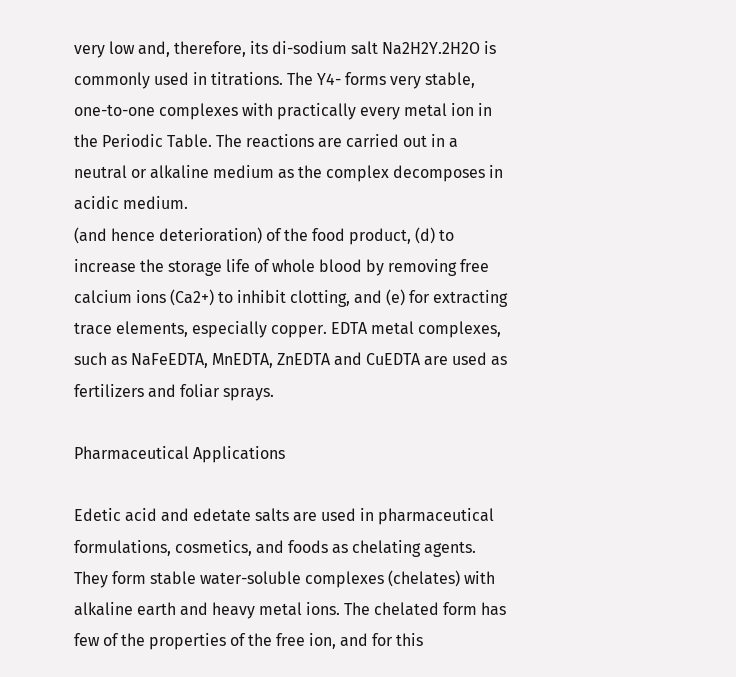very low and, therefore, its di-sodium salt Na2H2Y.2H2O is commonly used in titrations. The Y4- forms very stable, one-to-one complexes with practically every metal ion in the Periodic Table. The reactions are carried out in a neutral or alkaline medium as the complex decomposes in acidic medium.
(and hence deterioration) of the food product, (d) to increase the storage life of whole blood by removing free calcium ions (Ca2+) to inhibit clotting, and (e) for extracting trace elements, especially copper. EDTA metal complexes, such as NaFeEDTA, MnEDTA, ZnEDTA and CuEDTA are used as fertilizers and foliar sprays.

Pharmaceutical Applications

Edetic acid and edetate salts are used in pharmaceutical formulations, cosmetics, and foods as chelating agents. They form stable water-soluble complexes (chelates) with alkaline earth and heavy metal ions. The chelated form has few of the properties of the free ion, and for this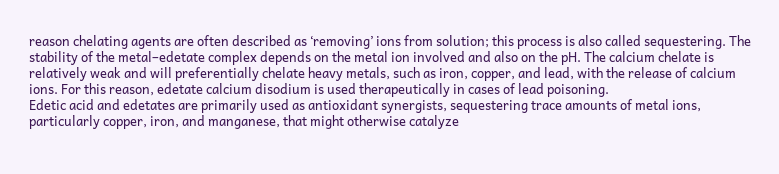reason chelating agents are often described as ‘removing’ ions from solution; this process is also called sequestering. The stability of the metal–edetate complex depends on the metal ion involved and also on the pH. The calcium chelate is relatively weak and will preferentially chelate heavy metals, such as iron, copper, and lead, with the release of calcium ions. For this reason, edetate calcium disodium is used therapeutically in cases of lead poisoning.
Edetic acid and edetates are primarily used as antioxidant synergists, sequestering trace amounts of metal ions, particularly copper, iron, and manganese, that might otherwise catalyze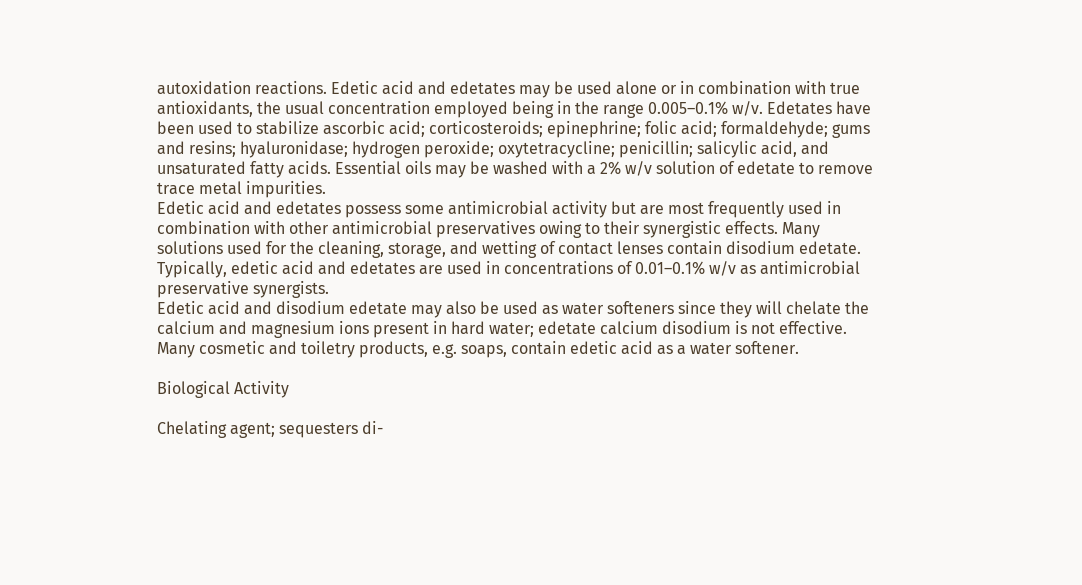autoxidation reactions. Edetic acid and edetates may be used alone or in combination with true antioxidants, the usual concentration employed being in the range 0.005–0.1% w/v. Edetates have been used to stabilize ascorbic acid; corticosteroids; epinephrine; folic acid; formaldehyde; gums and resins; hyaluronidase; hydrogen peroxide; oxytetracycline; penicillin; salicylic acid, and unsaturated fatty acids. Essential oils may be washed with a 2% w/v solution of edetate to remove trace metal impurities.
Edetic acid and edetates possess some antimicrobial activity but are most frequently used in combination with other antimicrobial preservatives owing to their synergistic effects. Many solutions used for the cleaning, storage, and wetting of contact lenses contain disodium edetate. Typically, edetic acid and edetates are used in concentrations of 0.01–0.1% w/v as antimicrobial preservative synergists.
Edetic acid and disodium edetate may also be used as water softeners since they will chelate the calcium and magnesium ions present in hard water; edetate calcium disodium is not effective. Many cosmetic and toiletry products, e.g. soaps, contain edetic acid as a water softener.

Biological Activity

Chelating agent; sequesters di-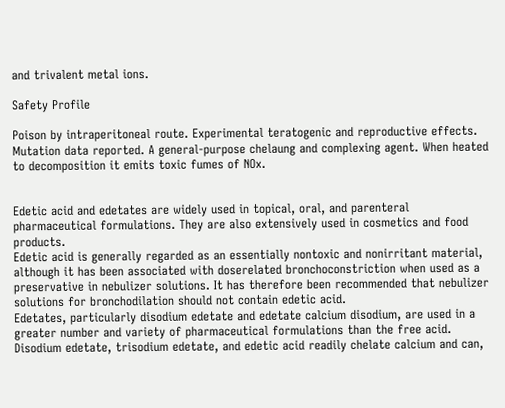and trivalent metal ions.

Safety Profile

Poison by intraperitoneal route. Experimental teratogenic and reproductive effects. Mutation data reported. A general-purpose chelaung and complexing agent. When heated to decomposition it emits toxic fumes of NOx.


Edetic acid and edetates are widely used in topical, oral, and parenteral pharmaceutical formulations. They are also extensively used in cosmetics and food products.
Edetic acid is generally regarded as an essentially nontoxic and nonirritant material, although it has been associated with doserelated bronchoconstriction when used as a preservative in nebulizer solutions. It has therefore been recommended that nebulizer solutions for bronchodilation should not contain edetic acid.
Edetates, particularly disodium edetate and edetate calcium disodium, are used in a greater number and variety of pharmaceutical formulations than the free acid.
Disodium edetate, trisodium edetate, and edetic acid readily chelate calcium and can,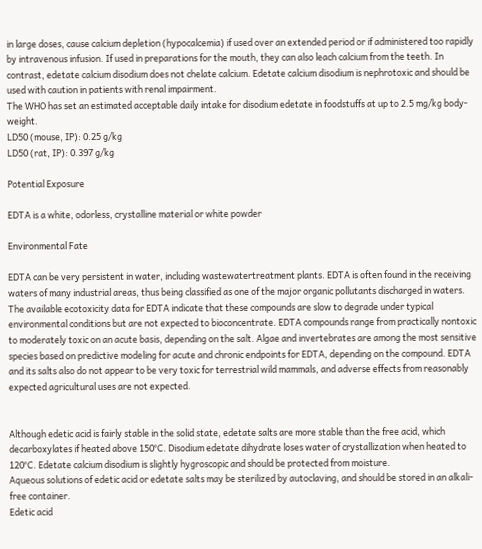in large doses, cause calcium depletion (hypocalcemia) if used over an extended period or if administered too rapidly by intravenous infusion. If used in preparations for the mouth, they can also leach calcium from the teeth. In contrast, edetate calcium disodium does not chelate calcium. Edetate calcium disodium is nephrotoxic and should be used with caution in patients with renal impairment.
The WHO has set an estimated acceptable daily intake for disodium edetate in foodstuffs at up to 2.5 mg/kg body-weight.
LD50 (mouse, IP): 0.25 g/kg
LD50 (rat, IP): 0.397 g/kg

Potential Exposure

EDTA is a white, odorless, crystalline material or white powder

Environmental Fate

EDTA can be very persistent in water, including wastewatertreatment plants. EDTA is often found in the receiving waters of many industrial areas, thus being classified as one of the major organic pollutants discharged in waters. The available ecotoxicity data for EDTA indicate that these compounds are slow to degrade under typical environmental conditions but are not expected to bioconcentrate. EDTA compounds range from practically nontoxic to moderately toxic on an acute basis, depending on the salt. Algae and invertebrates are among the most sensitive species based on predictive modeling for acute and chronic endpoints for EDTA, depending on the compound. EDTA and its salts also do not appear to be very toxic for terrestrial wild mammals, and adverse effects from reasonably expected agricultural uses are not expected.


Although edetic acid is fairly stable in the solid state, edetate salts are more stable than the free acid, which decarboxylates if heated above 150°C. Disodium edetate dihydrate loses water of crystallization when heated to 120°C. Edetate calcium disodium is slightly hygroscopic and should be protected from moisture.
Aqueous solutions of edetic acid or edetate salts may be sterilized by autoclaving, and should be stored in an alkali-free container.
Edetic acid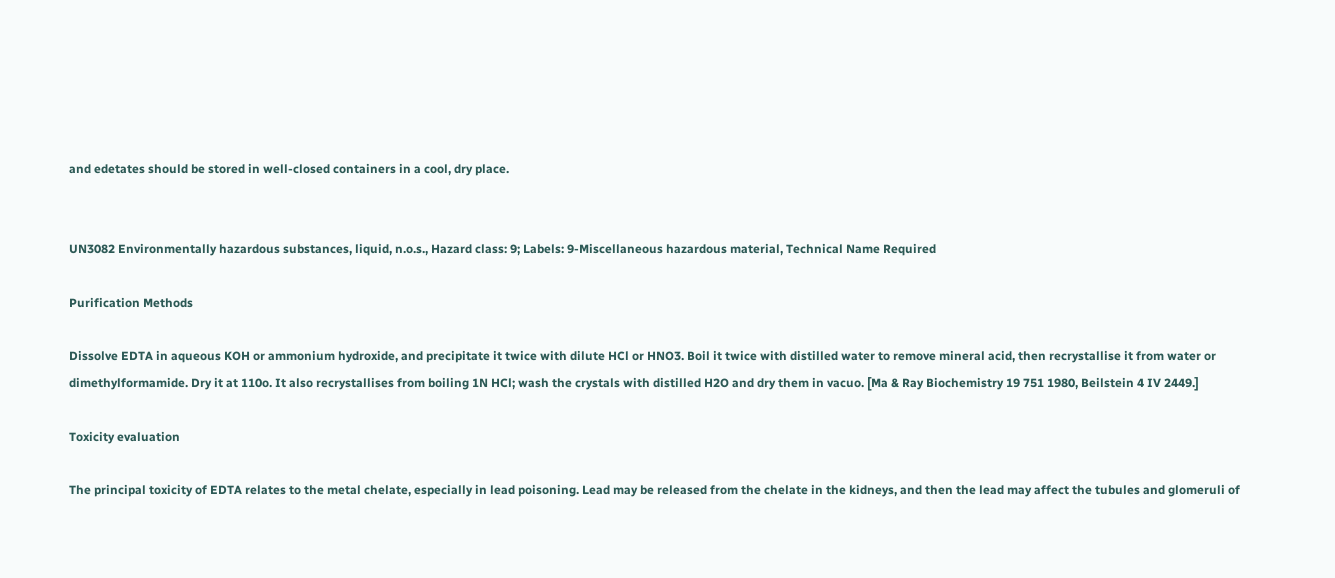and edetates should be stored in well-closed containers in a cool, dry place.


UN3082 Environmentally hazardous substances, liquid, n.o.s., Hazard class: 9; Labels: 9-Miscellaneous hazardous material, Technical Name Required

Purification Methods

Dissolve EDTA in aqueous KOH or ammonium hydroxide, and precipitate it twice with dilute HCl or HNO3. Boil it twice with distilled water to remove mineral acid, then recrystallise it from water or dimethylformamide. Dry it at 110o. It also recrystallises from boiling 1N HCl; wash the crystals with distilled H2O and dry them in vacuo. [Ma & Ray Biochemistry 19 751 1980, Beilstein 4 IV 2449.]

Toxicity evaluation

The principal toxicity of EDTA relates to the metal chelate, especially in lead poisoning. Lead may be released from the chelate in the kidneys, and then the lead may affect the tubules and glomeruli of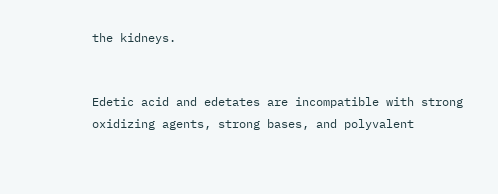the kidneys.


Edetic acid and edetates are incompatible with strong oxidizing agents, strong bases, and polyvalent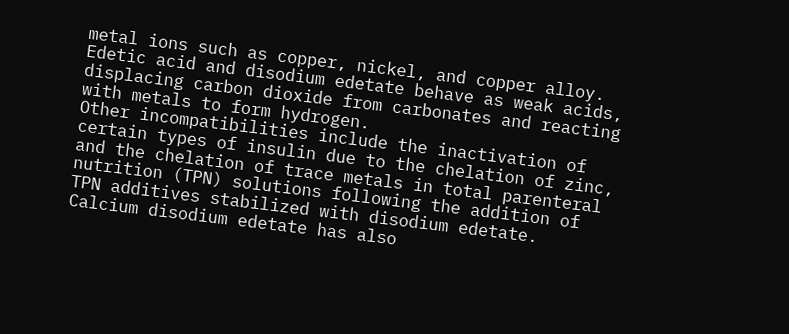metal ions such as copper, nickel, and copper alloy.
Edetic acid and disodium edetate behave as weak acids, displacing carbon dioxide from carbonates and reacting with metals to form hydrogen.
Other incompatibilities include the inactivation of certain types of insulin due to the chelation of zinc, and the chelation of trace metals in total parenteral nutrition (TPN) solutions following the addition of TPN additives stabilized with disodium edetate. Calcium disodium edetate has also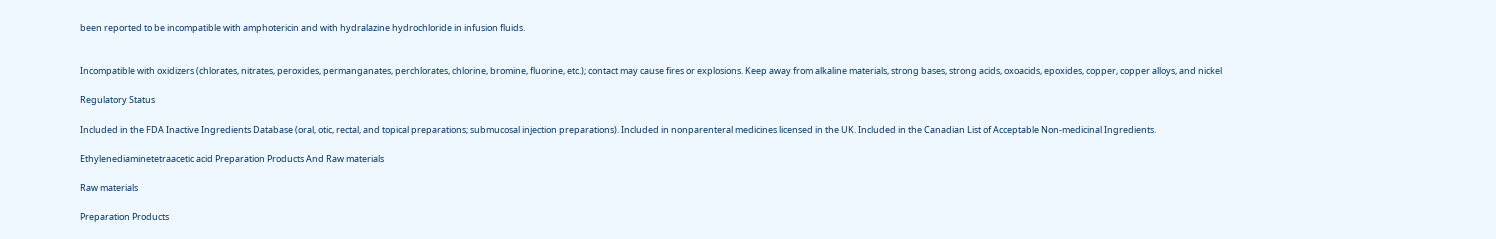been reported to be incompatible with amphotericin and with hydralazine hydrochloride in infusion fluids.


Incompatible with oxidizers (chlorates, nitrates, peroxides, permanganates, perchlorates, chlorine, bromine, fluorine, etc.); contact may cause fires or explosions. Keep away from alkaline materials, strong bases, strong acids, oxoacids, epoxides, copper, copper alloys, and nickel

Regulatory Status

Included in the FDA Inactive Ingredients Database (oral, otic, rectal, and topical preparations; submucosal injection preparations). Included in nonparenteral medicines licensed in the UK. Included in the Canadian List of Acceptable Non-medicinal Ingredients.

Ethylenediaminetetraacetic acid Preparation Products And Raw materials

Raw materials

Preparation Products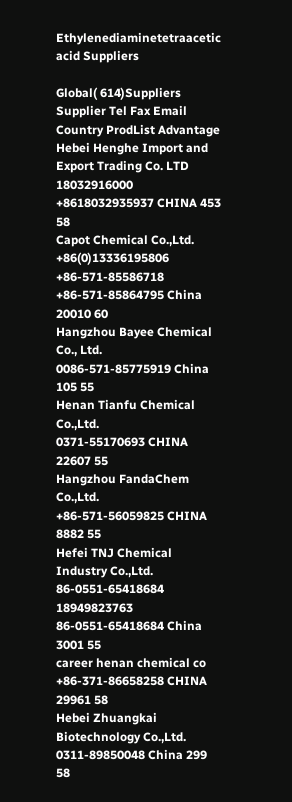Ethylenediaminetetraacetic acid Suppliers

Global( 614)Suppliers
Supplier Tel Fax Email Country ProdList Advantage
Hebei Henghe Import and Export Trading Co. LTD
18032916000 +8618032935937 CHINA 453 58
Capot Chemical Co.,Ltd.
+86(0)13336195806 +86-571-85586718
+86-571-85864795 China 20010 60
Hangzhou Bayee Chemical Co., Ltd.
0086-571-85775919 China 105 55
Henan Tianfu Chemical Co.,Ltd.
0371-55170693 CHINA 22607 55
Hangzhou FandaChem Co.,Ltd.
+86-571-56059825 CHINA 8882 55
Hefei TNJ Chemical Industry Co.,Ltd.
86-0551-65418684 18949823763
86-0551-65418684 China 3001 55
career henan chemical co
+86-371-86658258 CHINA 29961 58
Hebei Zhuangkai Biotechnology Co.,Ltd.
0311-89850048 China 299 58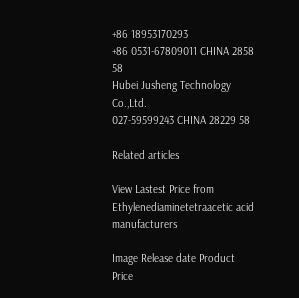+86 18953170293
+86 0531-67809011 CHINA 2858 58
Hubei Jusheng Technology Co.,Ltd.
027-59599243 CHINA 28229 58

Related articles

View Lastest Price from Ethylenediaminetetraacetic acid manufacturers

Image Release date Product Price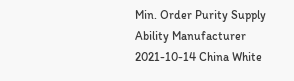Min. Order Purity Supply Ability Manufacturer
2021-10-14 China White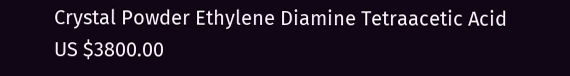Crystal Powder Ethylene Diamine Tetraacetic Acid
US $3800.00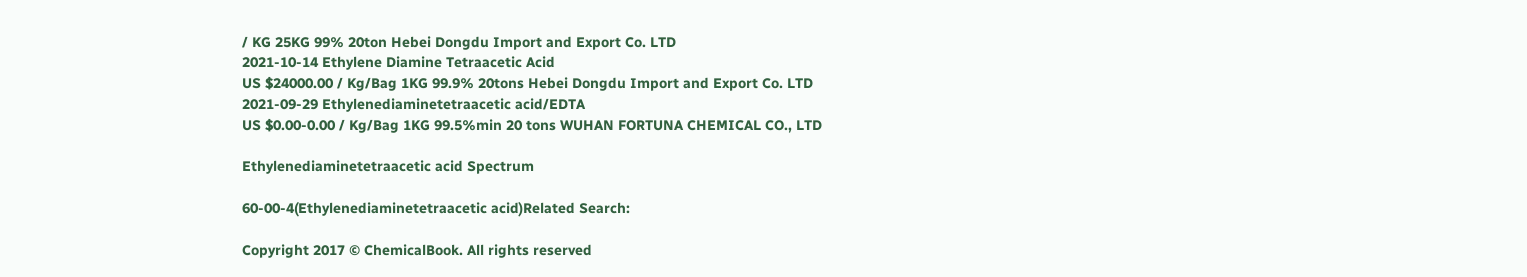/ KG 25KG 99% 20ton Hebei Dongdu Import and Export Co. LTD
2021-10-14 Ethylene Diamine Tetraacetic Acid
US $24000.00 / Kg/Bag 1KG 99.9% 20tons Hebei Dongdu Import and Export Co. LTD
2021-09-29 Ethylenediaminetetraacetic acid/EDTA
US $0.00-0.00 / Kg/Bag 1KG 99.5%min 20 tons WUHAN FORTUNA CHEMICAL CO., LTD

Ethylenediaminetetraacetic acid Spectrum

60-00-4(Ethylenediaminetetraacetic acid)Related Search:

Copyright 2017 © ChemicalBook. All rights reserved